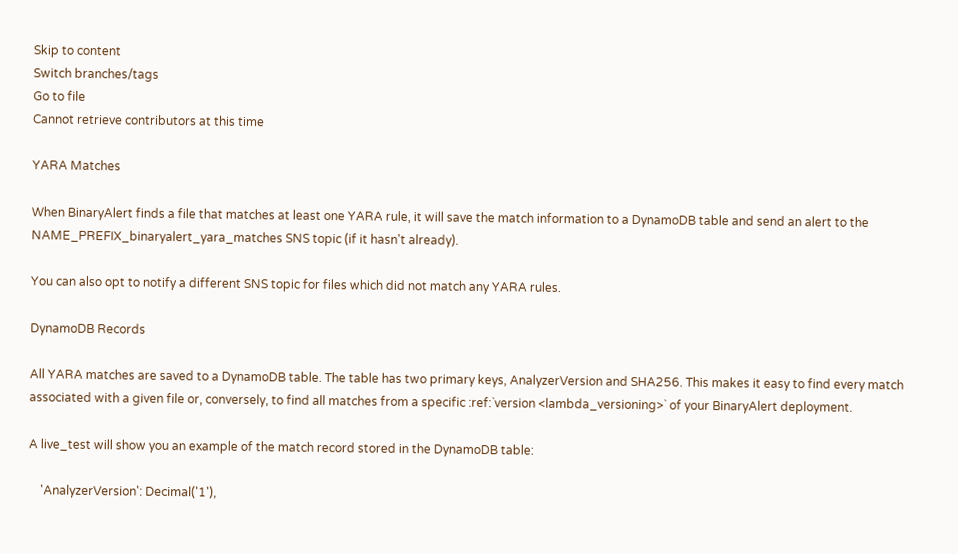Skip to content
Switch branches/tags
Go to file
Cannot retrieve contributors at this time

YARA Matches

When BinaryAlert finds a file that matches at least one YARA rule, it will save the match information to a DynamoDB table and send an alert to the NAME_PREFIX_binaryalert_yara_matches SNS topic (if it hasn't already).

You can also opt to notify a different SNS topic for files which did not match any YARA rules.

DynamoDB Records

All YARA matches are saved to a DynamoDB table. The table has two primary keys, AnalyzerVersion and SHA256. This makes it easy to find every match associated with a given file or, conversely, to find all matches from a specific :ref:`version <lambda_versioning>` of your BinaryAlert deployment.

A live_test will show you an example of the match record stored in the DynamoDB table:

    'AnalyzerVersion': Decimal('1'),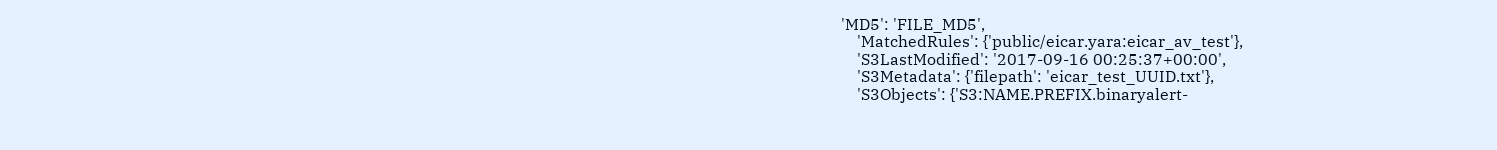'MD5': 'FILE_MD5',
    'MatchedRules': {'public/eicar.yara:eicar_av_test'},
    'S3LastModified': '2017-09-16 00:25:37+00:00',
    'S3Metadata': {'filepath': 'eicar_test_UUID.txt'},
    'S3Objects': {'S3:NAME.PREFIX.binaryalert-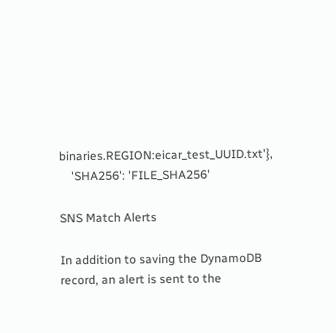binaries.REGION:eicar_test_UUID.txt'},
    'SHA256': 'FILE_SHA256'

SNS Match Alerts

In addition to saving the DynamoDB record, an alert is sent to the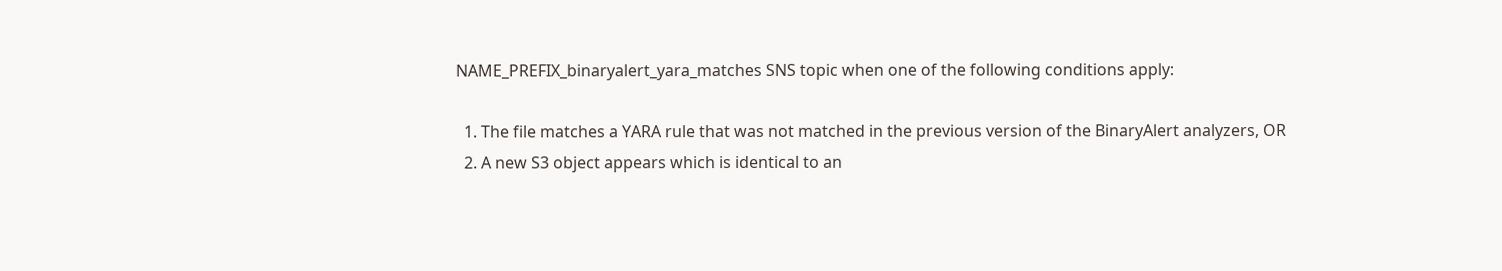NAME_PREFIX_binaryalert_yara_matches SNS topic when one of the following conditions apply:

  1. The file matches a YARA rule that was not matched in the previous version of the BinaryAlert analyzers, OR
  2. A new S3 object appears which is identical to an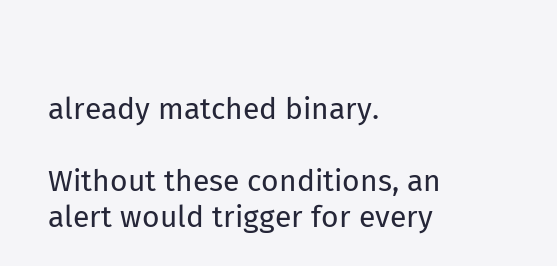already matched binary.

Without these conditions, an alert would trigger for every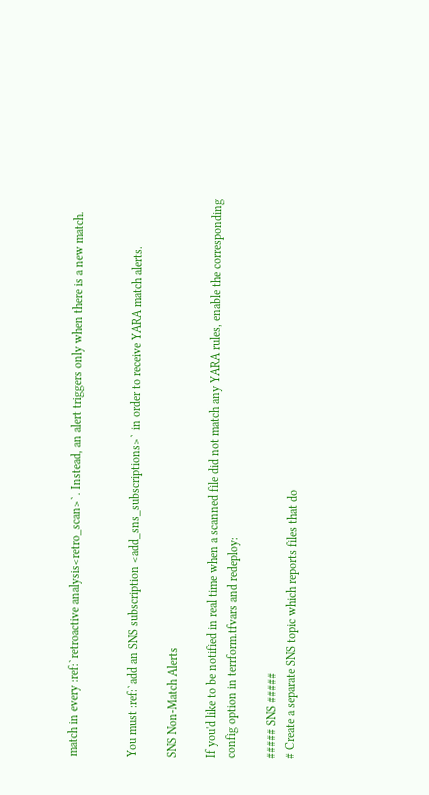match in every :ref:`retroactive analysis<retro_scan>`. Instead, an alert triggers only when there is a new match.


You must :ref:`add an SNS subscription <add_sns_subscriptions>` in order to receive YARA match alerts.

SNS Non-Match Alerts

If you'd like to be notified in real time when a scanned file did not match any YARA rules, enable the corresponding config option in terrform.tfvars and redeploy:

##### SNS #####
# Create a separate SNS topic which reports files that do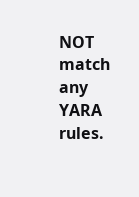NOT match any YARA rules.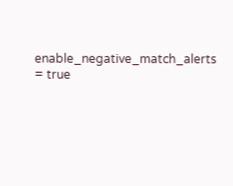enable_negative_match_alerts = true